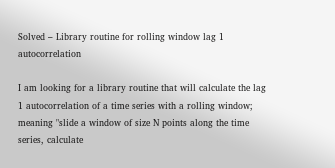Solved – Library routine for rolling window lag 1 autocorrelation

I am looking for a library routine that will calculate the lag 1 autocorrelation of a time series with a rolling window; meaning "slide a window of size N points along the time series, calculate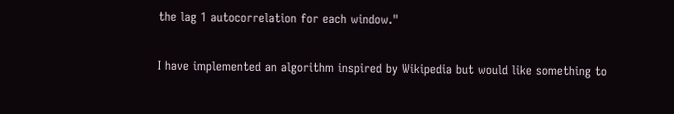the lag 1 autocorrelation for each window."

I have implemented an algorithm inspired by Wikipedia but would like something to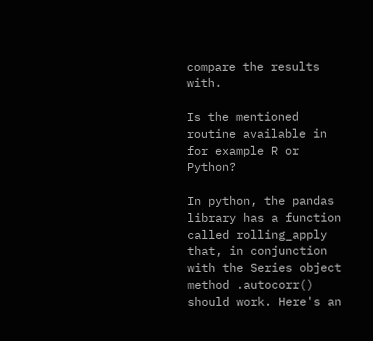compare the results with.

Is the mentioned routine available in for example R or Python?

In python, the pandas library has a function called rolling_apply that, in conjunction with the Series object method .autocorr() should work. Here's an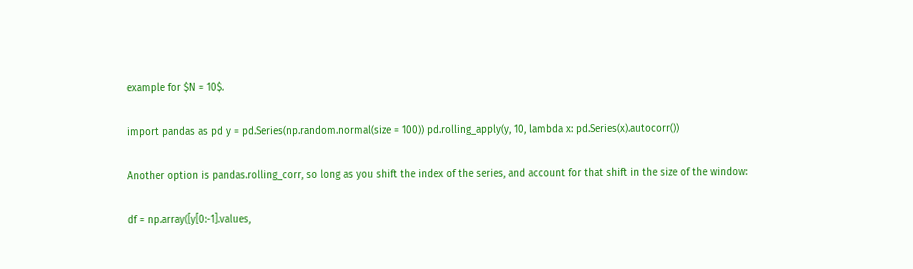example for $N = 10$.

import pandas as pd y = pd.Series(np.random.normal(size = 100)) pd.rolling_apply(y, 10, lambda x: pd.Series(x).autocorr())

Another option is pandas.rolling_corr, so long as you shift the index of the series, and account for that shift in the size of the window:

df = np.array([y[0:-1].values,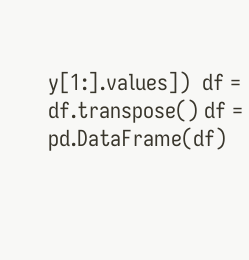y[1:].values])  df = df.transpose() df = pd.DataFrame(df)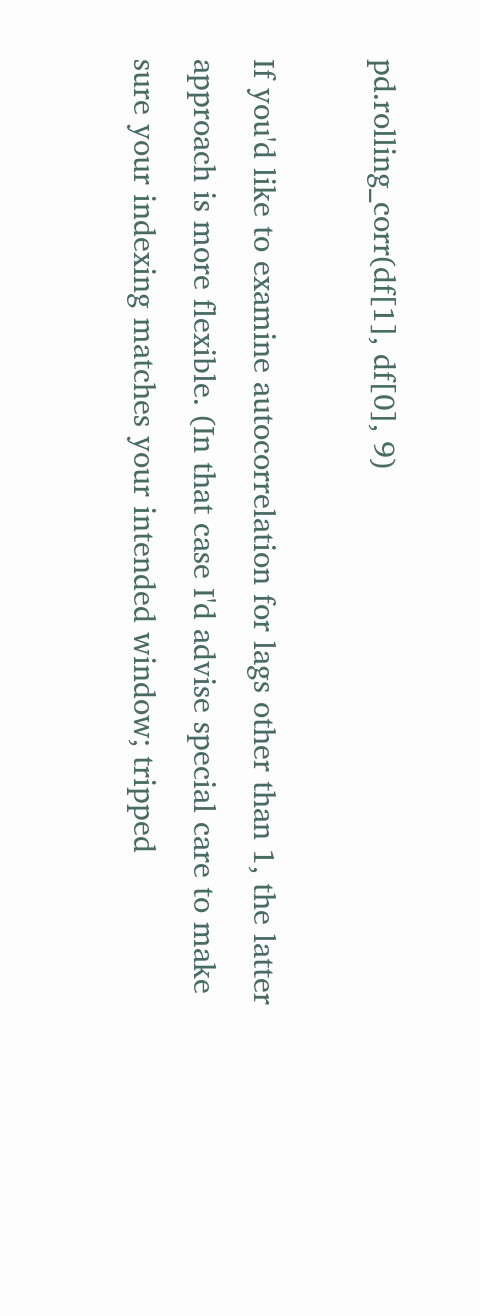pd.rolling_corr(df[1], df[0], 9)

If you'd like to examine autocorrelation for lags other than 1, the latter approach is more flexible. (In that case I'd advise special care to make sure your indexing matches your intended window; tripped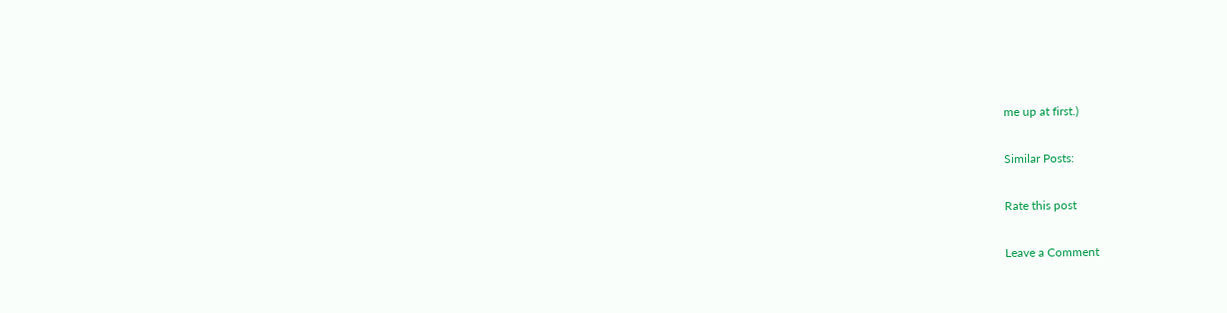me up at first.)

Similar Posts:

Rate this post

Leave a Comment